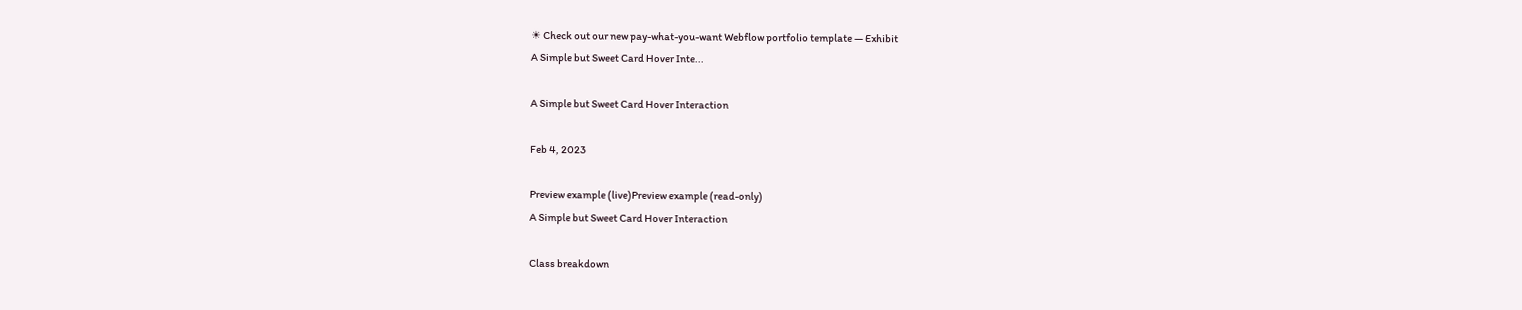☀ Check out our new pay-what-you-want Webflow portfolio template — Exhibit
A Simple but Sweet Card Hover Inte...

A Simple but Sweet Card Hover Interaction

Feb 4, 2023

Preview example (live)Preview example (read-only)
A Simple but Sweet Card Hover Interaction

Class breakdown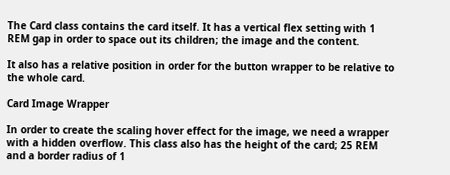The Card class contains the card itself. It has a vertical flex setting with 1 REM gap in order to space out its children; the image and the content.

It also has a relative position in order for the button wrapper to be relative to the whole card.

Card Image Wrapper

In order to create the scaling hover effect for the image, we need a wrapper with a hidden overflow. This class also has the height of the card; 25 REM and a border radius of 1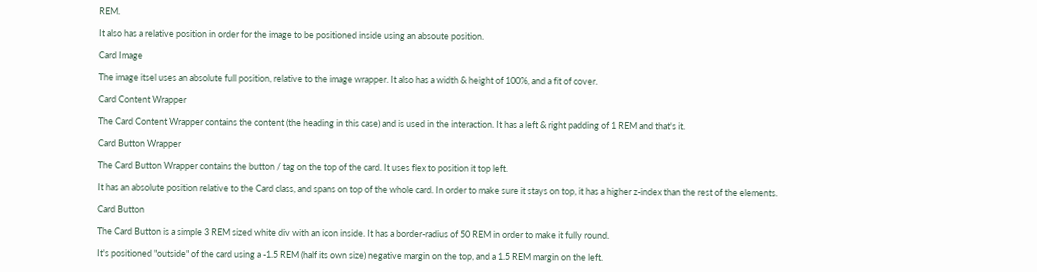REM.

It also has a relative position in order for the image to be positioned inside using an absoute position.

Card Image

The image itsel uses an absolute full position, relative to the image wrapper. It also has a width & height of 100%, and a fit of cover.

Card Content Wrapper

The Card Content Wrapper contains the content (the heading in this case) and is used in the interaction. It has a left & right padding of 1 REM and that's it.

Card Button Wrapper

The Card Button Wrapper contains the button / tag on the top of the card. It uses flex to position it top left.

It has an absolute position relative to the Card class, and spans on top of the whole card. In order to make sure it stays on top, it has a higher z-index than the rest of the elements.

Card Button

The Card Button is a simple 3 REM sized white div with an icon inside. It has a border-radius of 50 REM in order to make it fully round.

It's positioned "outside" of the card using a -1.5 REM (half its own size) negative margin on the top, and a 1.5 REM margin on the left.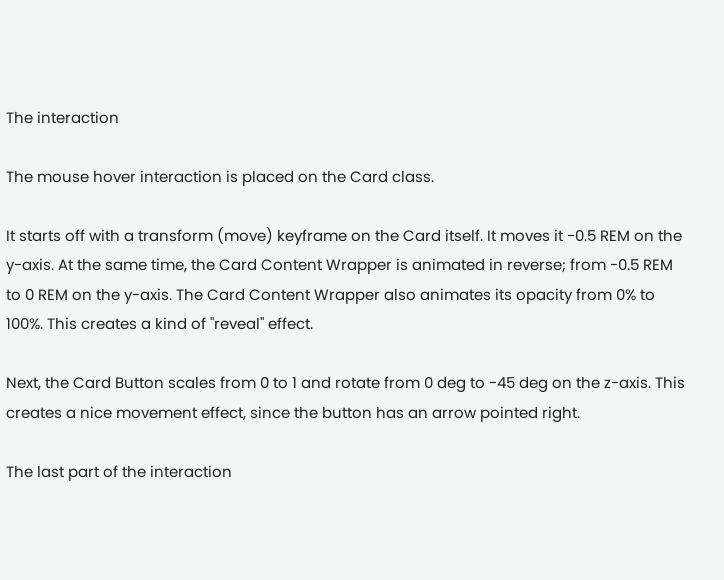The interaction

The mouse hover interaction is placed on the Card class.

It starts off with a transform (move) keyframe on the Card itself. It moves it -0.5 REM on the y-axis. At the same time, the Card Content Wrapper is animated in reverse; from -0.5 REM to 0 REM on the y-axis. The Card Content Wrapper also animates its opacity from 0% to 100%. This creates a kind of "reveal" effect.

Next, the Card Button scales from 0 to 1 and rotate from 0 deg to -45 deg on the z-axis. This creates a nice movement effect, since the button has an arrow pointed right.

The last part of the interaction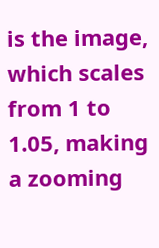is the image, which scales from 1 to 1.05, making a zooming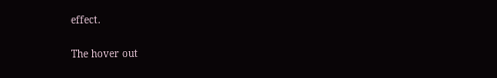effect.

The hover out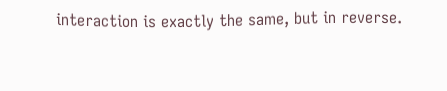interaction is exactly the same, but in reverse.